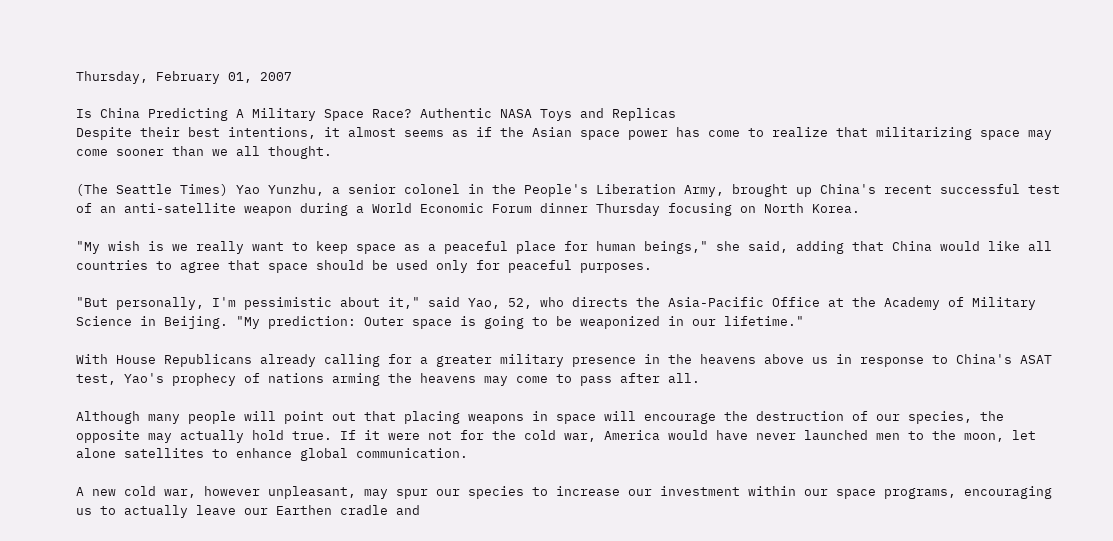Thursday, February 01, 2007

Is China Predicting A Military Space Race? Authentic NASA Toys and Replicas
Despite their best intentions, it almost seems as if the Asian space power has come to realize that militarizing space may come sooner than we all thought.

(The Seattle Times) Yao Yunzhu, a senior colonel in the People's Liberation Army, brought up China's recent successful test of an anti-satellite weapon during a World Economic Forum dinner Thursday focusing on North Korea.

"My wish is we really want to keep space as a peaceful place for human beings," she said, adding that China would like all countries to agree that space should be used only for peaceful purposes.

"But personally, I'm pessimistic about it," said Yao, 52, who directs the Asia-Pacific Office at the Academy of Military Science in Beijing. "My prediction: Outer space is going to be weaponized in our lifetime."

With House Republicans already calling for a greater military presence in the heavens above us in response to China's ASAT test, Yao's prophecy of nations arming the heavens may come to pass after all.

Although many people will point out that placing weapons in space will encourage the destruction of our species, the opposite may actually hold true. If it were not for the cold war, America would have never launched men to the moon, let alone satellites to enhance global communication.

A new cold war, however unpleasant, may spur our species to increase our investment within our space programs, encouraging us to actually leave our Earthen cradle and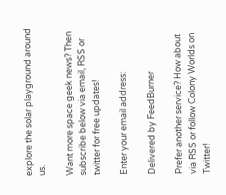explore the solar playground around us.

Want more space geek news? Then subscribe below via email, RSS or twitter for free updates!

Enter your email address:

Delivered by FeedBurner

Prefer another service? How about via RSS or follow Colony Worlds on Twitter!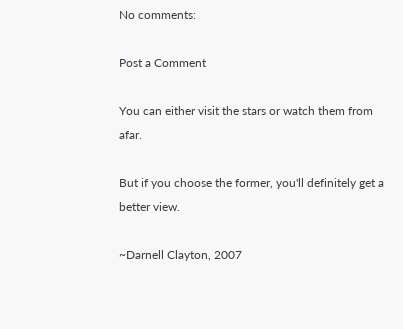No comments:

Post a Comment

You can either visit the stars or watch them from afar.

But if you choose the former, you'll definitely get a better view.

~Darnell Clayton, 2007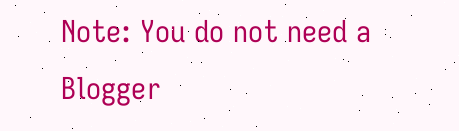Note: You do not need a Blogger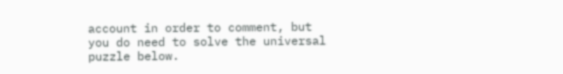account in order to comment, but you do need to solve the universal puzzle below.